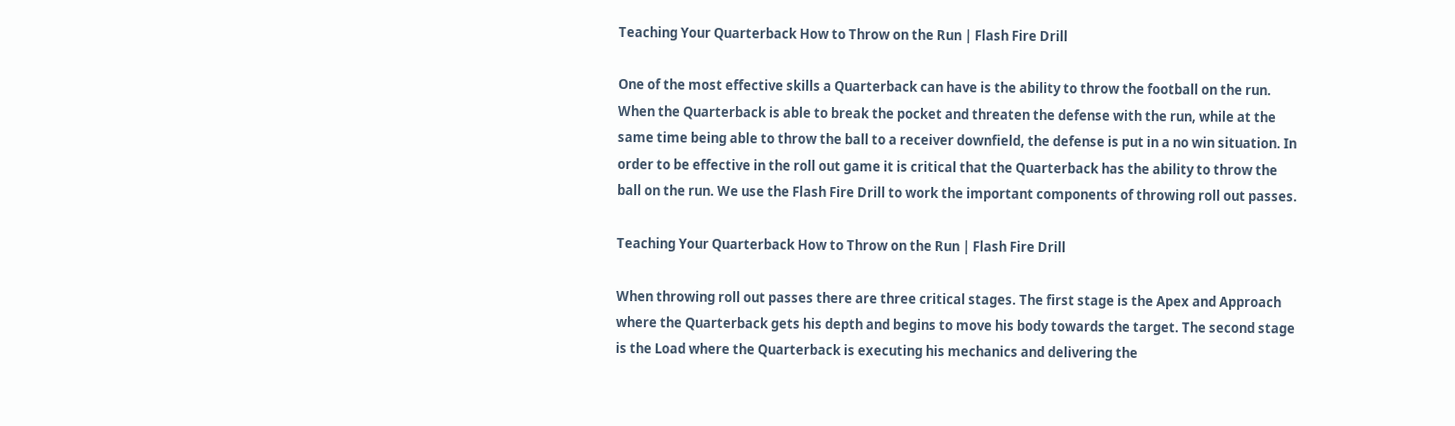Teaching Your Quarterback How to Throw on the Run | Flash Fire Drill

One of the most effective skills a Quarterback can have is the ability to throw the football on the run. When the Quarterback is able to break the pocket and threaten the defense with the run, while at the same time being able to throw the ball to a receiver downfield, the defense is put in a no win situation. In order to be effective in the roll out game it is critical that the Quarterback has the ability to throw the ball on the run. We use the Flash Fire Drill to work the important components of throwing roll out passes.

Teaching Your Quarterback How to Throw on the Run | Flash Fire Drill

When throwing roll out passes there are three critical stages. The first stage is the Apex and Approach where the Quarterback gets his depth and begins to move his body towards the target. The second stage is the Load where the Quarterback is executing his mechanics and delivering the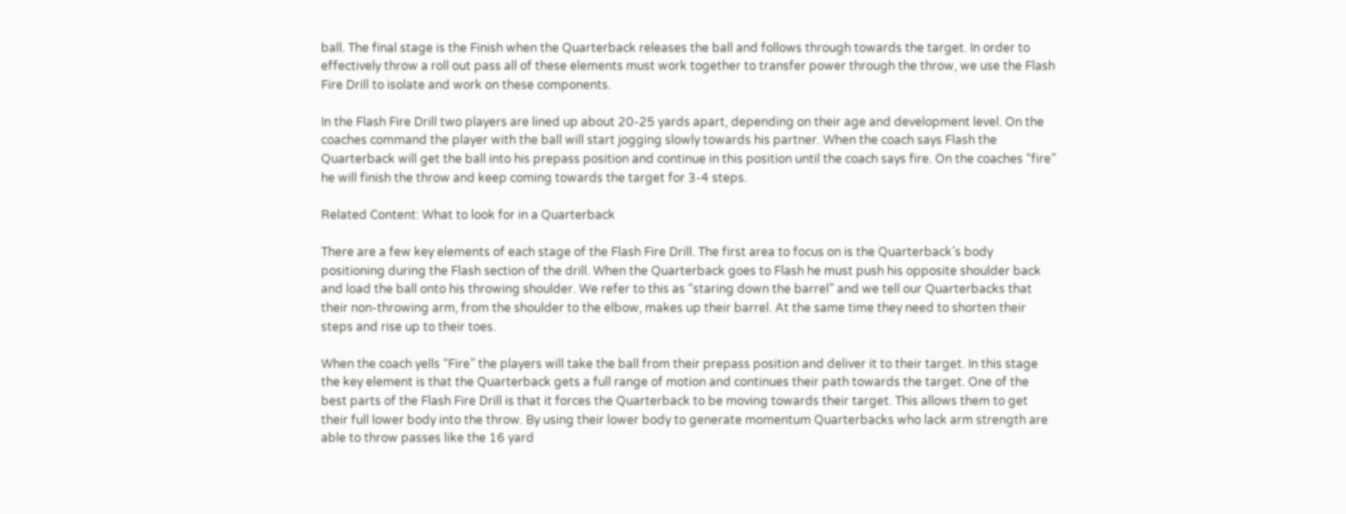ball. The final stage is the Finish when the Quarterback releases the ball and follows through towards the target. In order to effectively throw a roll out pass all of these elements must work together to transfer power through the throw, we use the Flash Fire Drill to isolate and work on these components.

In the Flash Fire Drill two players are lined up about 20-25 yards apart, depending on their age and development level. On the coaches command the player with the ball will start jogging slowly towards his partner. When the coach says Flash the Quarterback will get the ball into his prepass position and continue in this position until the coach says fire. On the coaches “fire” he will finish the throw and keep coming towards the target for 3-4 steps.

Related Content: What to look for in a Quarterback

There are a few key elements of each stage of the Flash Fire Drill. The first area to focus on is the Quarterback’s body positioning during the Flash section of the drill. When the Quarterback goes to Flash he must push his opposite shoulder back and load the ball onto his throwing shoulder. We refer to this as “staring down the barrel” and we tell our Quarterbacks that their non-throwing arm, from the shoulder to the elbow, makes up their barrel. At the same time they need to shorten their steps and rise up to their toes.

When the coach yells “Fire” the players will take the ball from their prepass position and deliver it to their target. In this stage the key element is that the Quarterback gets a full range of motion and continues their path towards the target. One of the best parts of the Flash Fire Drill is that it forces the Quarterback to be moving towards their target. This allows them to get their full lower body into the throw. By using their lower body to generate momentum Quarterbacks who lack arm strength are able to throw passes like the 16 yard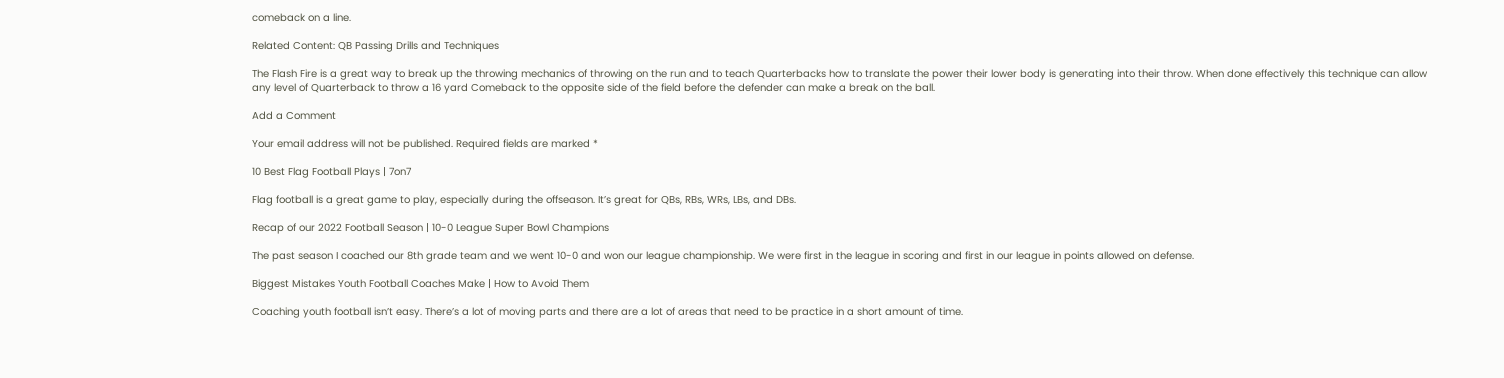comeback on a line.

Related Content: QB Passing Drills and Techniques

The Flash Fire is a great way to break up the throwing mechanics of throwing on the run and to teach Quarterbacks how to translate the power their lower body is generating into their throw. When done effectively this technique can allow any level of Quarterback to throw a 16 yard Comeback to the opposite side of the field before the defender can make a break on the ball.

Add a Comment

Your email address will not be published. Required fields are marked *

10 Best Flag Football Plays | 7on7

Flag football is a great game to play, especially during the offseason. It’s great for QBs, RBs, WRs, LBs, and DBs.

Recap of our 2022 Football Season | 10-0 League Super Bowl Champions

The past season I coached our 8th grade team and we went 10-0 and won our league championship. We were first in the league in scoring and first in our league in points allowed on defense.

Biggest Mistakes Youth Football Coaches Make | How to Avoid Them

Coaching youth football isn’t easy. There’s a lot of moving parts and there are a lot of areas that need to be practice in a short amount of time.